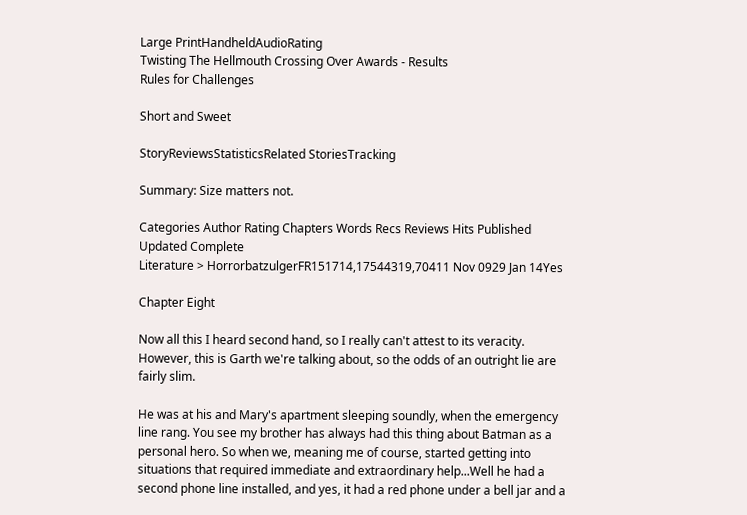Large PrintHandheldAudioRating
Twisting The Hellmouth Crossing Over Awards - Results
Rules for Challenges

Short and Sweet

StoryReviewsStatisticsRelated StoriesTracking

Summary: Size matters not.

Categories Author Rating Chapters Words Recs Reviews Hits Published Updated Complete
Literature > HorrorbatzulgerFR151714,17544319,70411 Nov 0929 Jan 14Yes

Chapter Eight

Now all this I heard second hand, so I really can't attest to its veracity. However, this is Garth we're talking about, so the odds of an outright lie are fairly slim.

He was at his and Mary's apartment sleeping soundly, when the emergency line rang. You see my brother has always had this thing about Batman as a personal hero. So when we, meaning me of course, started getting into situations that required immediate and extraordinary help...Well he had a second phone line installed, and yes, it had a red phone under a bell jar and a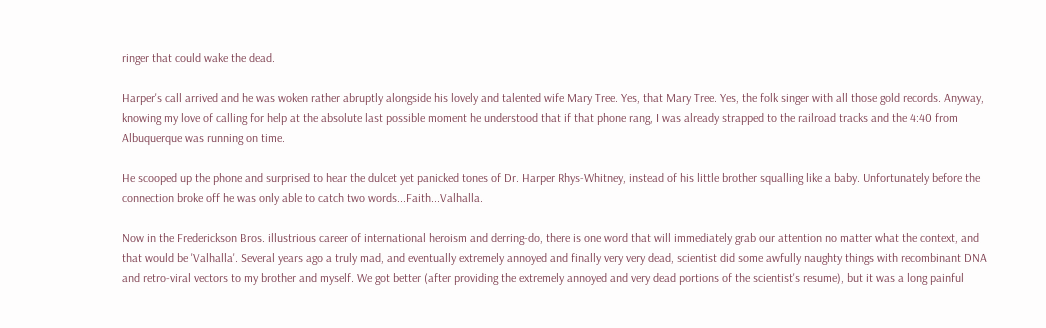ringer that could wake the dead.

Harper's call arrived and he was woken rather abruptly alongside his lovely and talented wife Mary Tree. Yes, that Mary Tree. Yes, the folk singer with all those gold records. Anyway, knowing my love of calling for help at the absolute last possible moment he understood that if that phone rang, I was already strapped to the railroad tracks and the 4:40 from Albuquerque was running on time.

He scooped up the phone and surprised to hear the dulcet yet panicked tones of Dr. Harper Rhys-Whitney, instead of his little brother squalling like a baby. Unfortunately before the connection broke off he was only able to catch two words...Faith...Valhalla.

Now in the Frederickson Bros. illustrious career of international heroism and derring-do, there is one word that will immediately grab our attention no matter what the context, and that would be 'Valhalla'. Several years ago a truly mad, and eventually extremely annoyed and finally very very dead, scientist did some awfully naughty things with recombinant DNA and retro-viral vectors to my brother and myself. We got better (after providing the extremely annoyed and very dead portions of the scientist's resume), but it was a long painful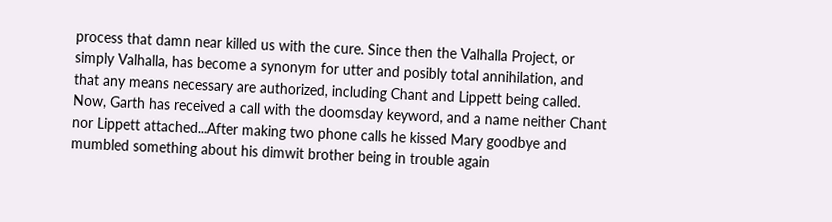process that damn near killed us with the cure. Since then the Valhalla Project, or simply Valhalla, has become a synonym for utter and posibly total annihilation, and that any means necessary are authorized, including Chant and Lippett being called. Now, Garth has received a call with the doomsday keyword, and a name neither Chant nor Lippett attached...After making two phone calls he kissed Mary goodbye and mumbled something about his dimwit brother being in trouble again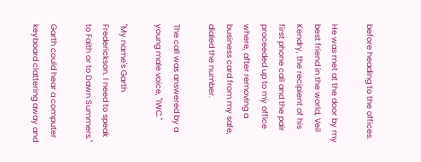before heading to the offices.

He was met at the door by my best friend in the world, Veil Kendry, the recipient of his first phone call and the pair proceeded up to my office where, after removing a business card from my safe, dialed the number.

The call was answered by a young male voice, "IWC."

"My name's Garth Frederickson. I need to speak to Faith or to Dawn Summers."

Garth could hear a computer keyboard clattering away and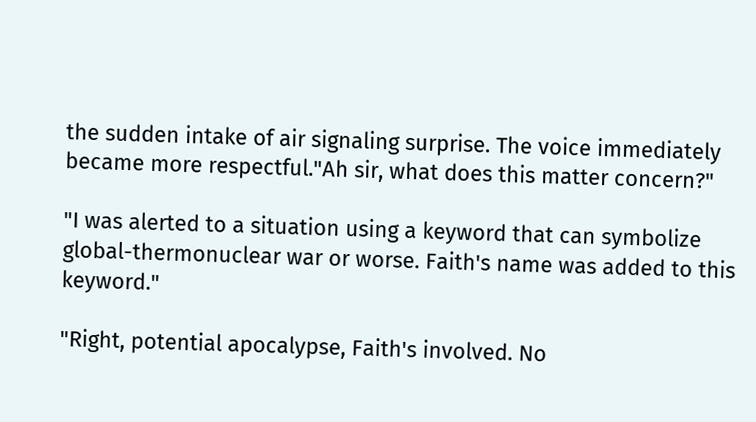the sudden intake of air signaling surprise. The voice immediately became more respectful."Ah sir, what does this matter concern?"

"I was alerted to a situation using a keyword that can symbolize global-thermonuclear war or worse. Faith's name was added to this keyword."

"Right, potential apocalypse, Faith's involved. No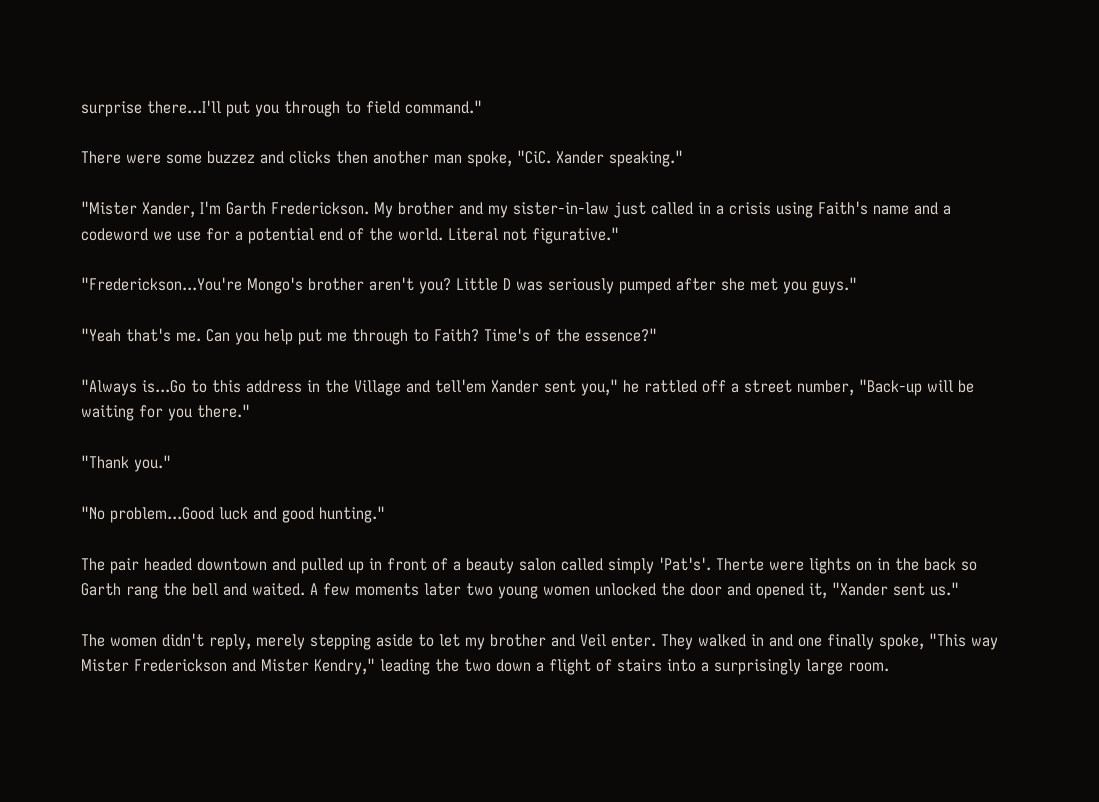surprise there...I'll put you through to field command."

There were some buzzez and clicks then another man spoke, "CiC. Xander speaking."

"Mister Xander, I'm Garth Frederickson. My brother and my sister-in-law just called in a crisis using Faith's name and a codeword we use for a potential end of the world. Literal not figurative."

"Frederickson...You're Mongo's brother aren't you? Little D was seriously pumped after she met you guys."

"Yeah that's me. Can you help put me through to Faith? Time's of the essence?"

"Always is...Go to this address in the Village and tell'em Xander sent you," he rattled off a street number, "Back-up will be waiting for you there."

"Thank you."

"No problem...Good luck and good hunting."

The pair headed downtown and pulled up in front of a beauty salon called simply 'Pat's'. Therte were lights on in the back so Garth rang the bell and waited. A few moments later two young women unlocked the door and opened it, "Xander sent us."

The women didn't reply, merely stepping aside to let my brother and Veil enter. They walked in and one finally spoke, "This way Mister Frederickson and Mister Kendry," leading the two down a flight of stairs into a surprisingly large room.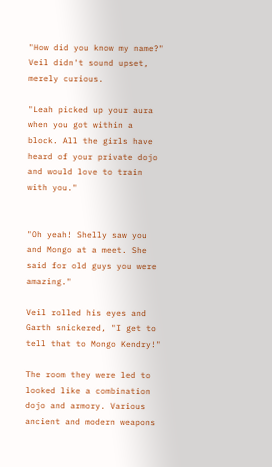"How did you know my name?" Veil didn't sound upset, merely curious.

"Leah picked up your aura when you got within a block. All the girls have heard of your private dojo and would love to train with you."


"Oh yeah! Shelly saw you and Mongo at a meet. She said for old guys you were amazing."

Veil rolled his eyes and Garth snickered, "I get to tell that to Mongo Kendry!"

The room they were led to looked like a combination dojo and armory. Various ancient and modern weapons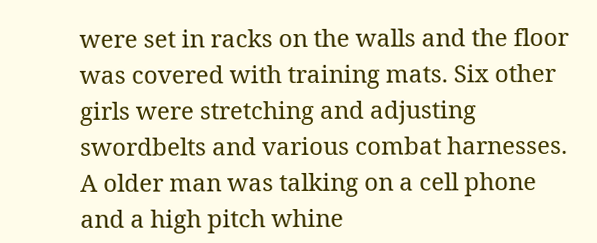were set in racks on the walls and the floor was covered with training mats. Six other girls were stretching and adjusting swordbelts and various combat harnesses. A older man was talking on a cell phone and a high pitch whine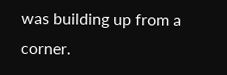was building up from a corner.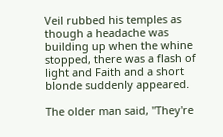Veil rubbed his temples as though a headache was building up when the whine stopped, there was a flash of light and Faith and a short blonde suddenly appeared.

The older man said, "They're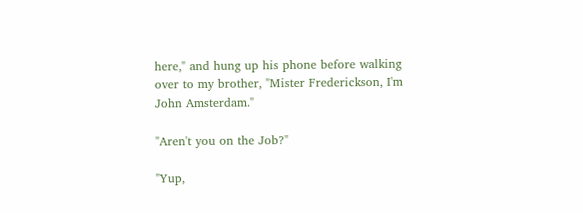here," and hung up his phone before walking over to my brother, "Mister Frederickson, I'm John Amsterdam."

"Aren't you on the Job?"

"Yup,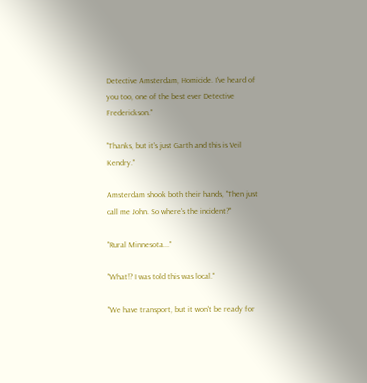Detective Amsterdam, Homicide. I've heard of you too, one of the best ever Detective Frederickson."

"Thanks, but it's just Garth and this is Veil Kendry."

Amsterdam shook both their hands, "Then just call me John. So where's the incident?"

"Rural Minnesota..."

"What!? I was told this was local."

"We have transport, but it won't be ready for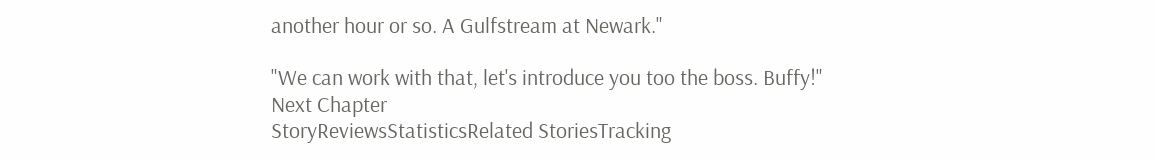another hour or so. A Gulfstream at Newark."

"We can work with that, let's introduce you too the boss. Buffy!"
Next Chapter
StoryReviewsStatisticsRelated StoriesTracking